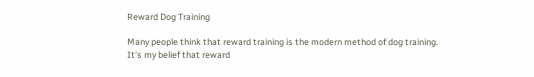Reward Dog Training

Many people think that reward training is the modern method of dog training. It's my belief that reward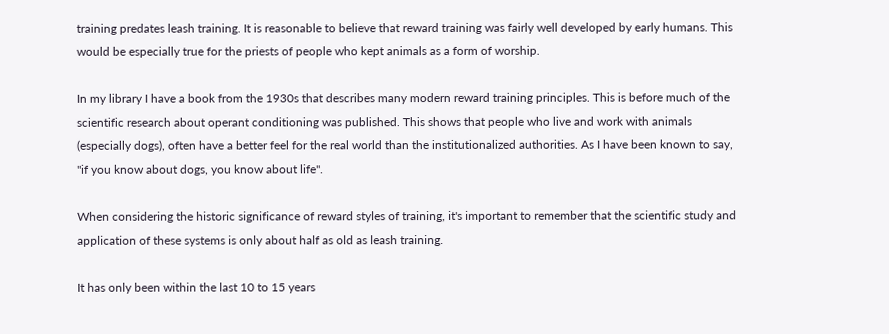training predates leash training. It is reasonable to believe that reward training was fairly well developed by early humans. This would be especially true for the priests of people who kept animals as a form of worship.

In my library I have a book from the 1930s that describes many modern reward training principles. This is before much of the scientific research about operant conditioning was published. This shows that people who live and work with animals (especially dogs), often have a better feel for the real world than the institutionalized authorities. As I have been known to say, "if you know about dogs, you know about life".

When considering the historic significance of reward styles of training, it's important to remember that the scientific study and application of these systems is only about half as old as leash training.

It has only been within the last 10 to 15 years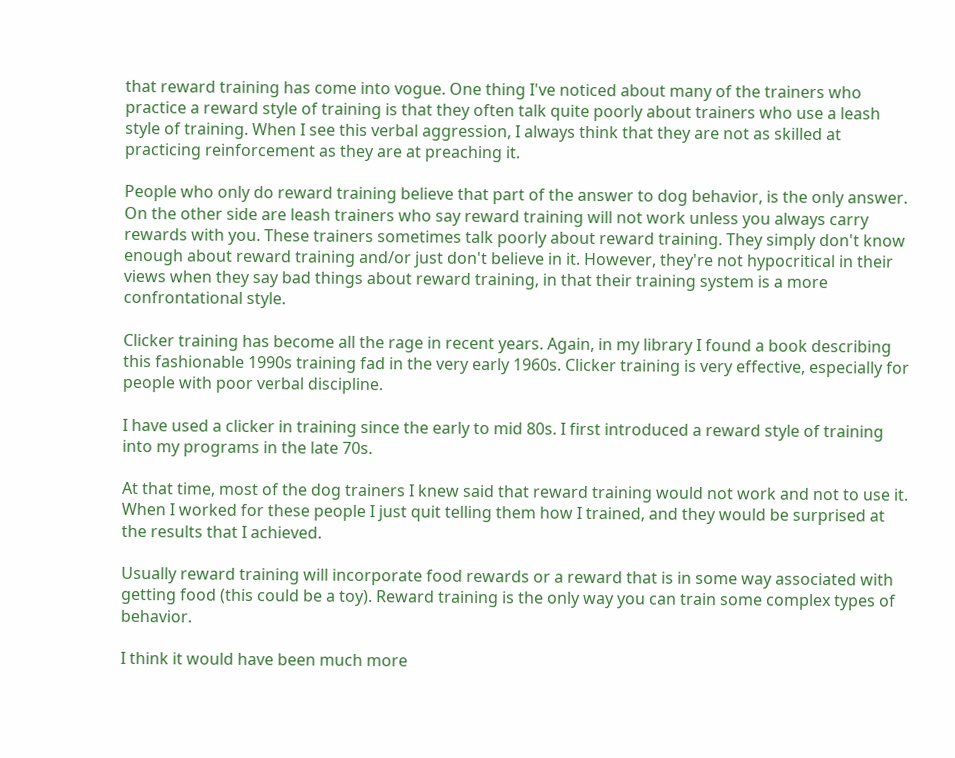that reward training has come into vogue. One thing I've noticed about many of the trainers who practice a reward style of training is that they often talk quite poorly about trainers who use a leash style of training. When I see this verbal aggression, I always think that they are not as skilled at practicing reinforcement as they are at preaching it.

People who only do reward training believe that part of the answer to dog behavior, is the only answer. On the other side are leash trainers who say reward training will not work unless you always carry rewards with you. These trainers sometimes talk poorly about reward training. They simply don't know enough about reward training and/or just don't believe in it. However, they're not hypocritical in their views when they say bad things about reward training, in that their training system is a more confrontational style.

Clicker training has become all the rage in recent years. Again, in my library I found a book describing this fashionable 1990s training fad in the very early 1960s. Clicker training is very effective, especially for people with poor verbal discipline.

I have used a clicker in training since the early to mid 80s. I first introduced a reward style of training into my programs in the late 70s.

At that time, most of the dog trainers I knew said that reward training would not work and not to use it. When I worked for these people I just quit telling them how I trained, and they would be surprised at the results that I achieved.

Usually reward training will incorporate food rewards or a reward that is in some way associated with getting food (this could be a toy). Reward training is the only way you can train some complex types of behavior.

I think it would have been much more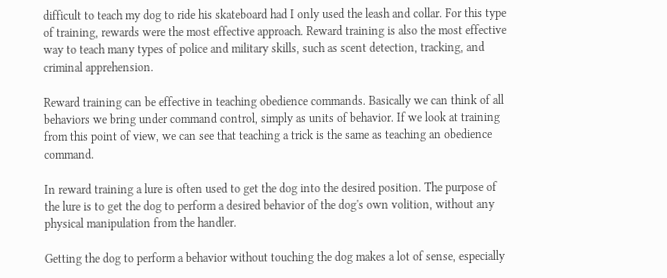difficult to teach my dog to ride his skateboard had I only used the leash and collar. For this type of training, rewards were the most effective approach. Reward training is also the most effective way to teach many types of police and military skills, such as scent detection, tracking, and criminal apprehension.

Reward training can be effective in teaching obedience commands. Basically we can think of all behaviors we bring under command control, simply as units of behavior. If we look at training from this point of view, we can see that teaching a trick is the same as teaching an obedience command.

In reward training a lure is often used to get the dog into the desired position. The purpose of the lure is to get the dog to perform a desired behavior of the dog's own volition, without any physical manipulation from the handler.

Getting the dog to perform a behavior without touching the dog makes a lot of sense, especially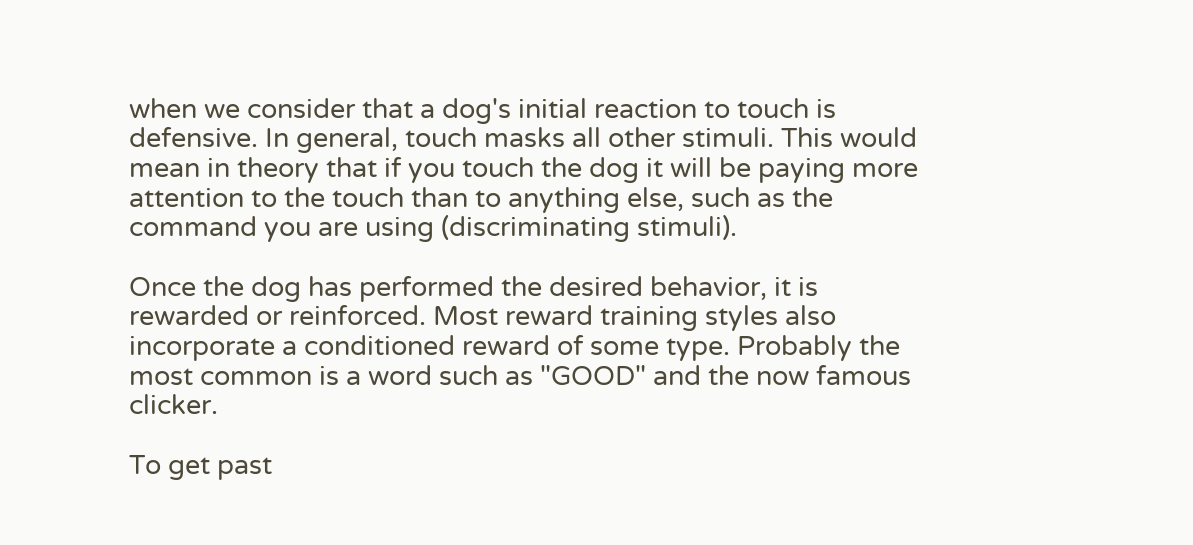when we consider that a dog's initial reaction to touch is defensive. In general, touch masks all other stimuli. This would mean in theory that if you touch the dog it will be paying more attention to the touch than to anything else, such as the command you are using (discriminating stimuli).

Once the dog has performed the desired behavior, it is rewarded or reinforced. Most reward training styles also incorporate a conditioned reward of some type. Probably the most common is a word such as "GOOD" and the now famous clicker.

To get past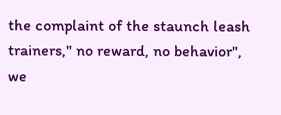the complaint of the staunch leash trainers," no reward, no behavior", we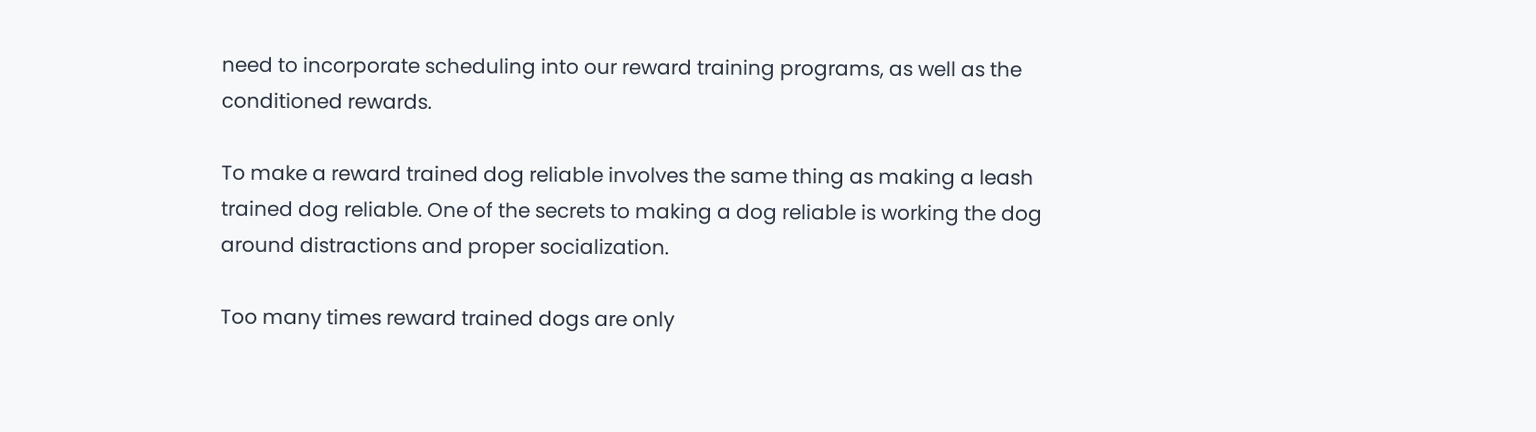need to incorporate scheduling into our reward training programs, as well as the conditioned rewards.

To make a reward trained dog reliable involves the same thing as making a leash trained dog reliable. One of the secrets to making a dog reliable is working the dog around distractions and proper socialization.

Too many times reward trained dogs are only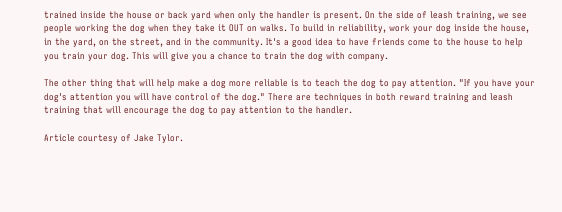trained inside the house or back yard when only the handler is present. On the side of leash training, we see people working the dog when they take it OUT on walks. To build in reliability, work your dog inside the house, in the yard, on the street, and in the community. It's a good idea to have friends come to the house to help you train your dog. This will give you a chance to train the dog with company.

The other thing that will help make a dog more reliable is to teach the dog to pay attention. "If you have your dog's attention you will have control of the dog." There are techniques in both reward training and leash training that will encourage the dog to pay attention to the handler.

Article courtesy of Jake Tylor.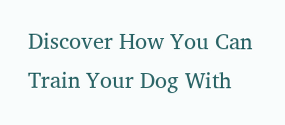Discover How You Can Train Your Dog With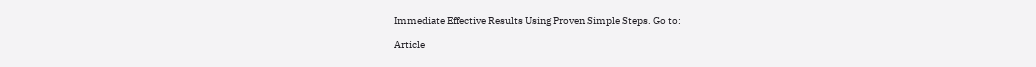Immediate Effective Results Using Proven Simple Steps. Go to:

Article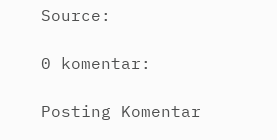Source:

0 komentar:

Posting Komentar